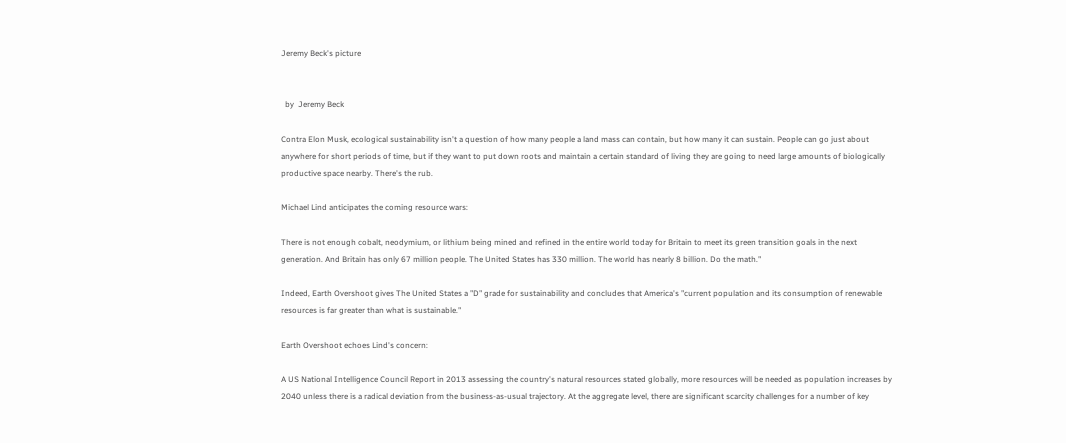Jeremy Beck's picture


  by  Jeremy Beck

Contra Elon Musk, ecological sustainability isn't a question of how many people a land mass can contain, but how many it can sustain. People can go just about anywhere for short periods of time, but if they want to put down roots and maintain a certain standard of living they are going to need large amounts of biologically productive space nearby. There's the rub.

Michael Lind anticipates the coming resource wars:

There is not enough cobalt, neodymium, or lithium being mined and refined in the entire world today for Britain to meet its green transition goals in the next generation. And Britain has only 67 million people. The United States has 330 million. The world has nearly 8 billion. Do the math."

Indeed, Earth Overshoot gives The United States a "D" grade for sustainability and concludes that America's "current population and its consumption of renewable resources is far greater than what is sustainable."

Earth Overshoot echoes Lind's concern:

A US National Intelligence Council Report in 2013 assessing the country's natural resources stated globally, more resources will be needed as population increases by 2040 unless there is a radical deviation from the business-as-usual trajectory. At the aggregate level, there are significant scarcity challenges for a number of key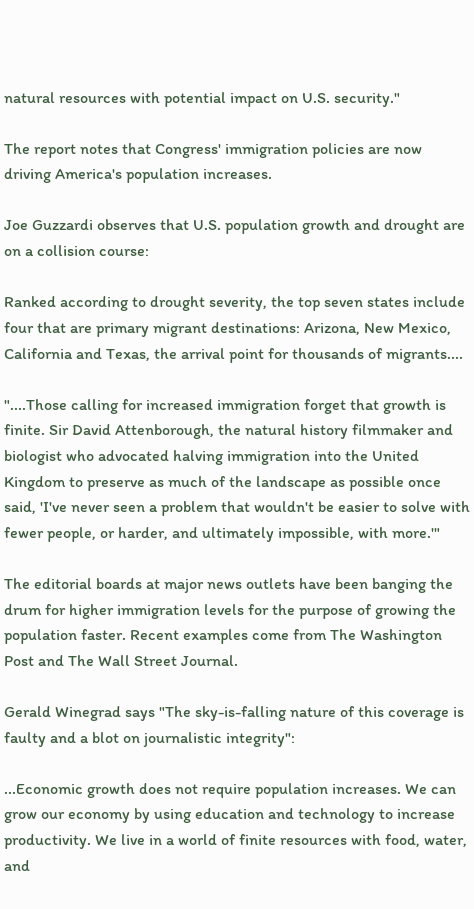natural resources with potential impact on U.S. security."

The report notes that Congress' immigration policies are now driving America's population increases.

Joe Guzzardi observes that U.S. population growth and drought are on a collision course:

Ranked according to drought severity, the top seven states include four that are primary migrant destinations: Arizona, New Mexico, California and Texas, the arrival point for thousands of migrants....

"....Those calling for increased immigration forget that growth is finite. Sir David Attenborough, the natural history filmmaker and biologist who advocated halving immigration into the United Kingdom to preserve as much of the landscape as possible once said, 'I've never seen a problem that wouldn't be easier to solve with fewer people, or harder, and ultimately impossible, with more.'"

The editorial boards at major news outlets have been banging the drum for higher immigration levels for the purpose of growing the population faster. Recent examples come from The Washington Post and The Wall Street Journal.

Gerald Winegrad says "The sky-is-falling nature of this coverage is faulty and a blot on journalistic integrity":

...Economic growth does not require population increases. We can grow our economy by using education and technology to increase productivity. We live in a world of finite resources with food, water, and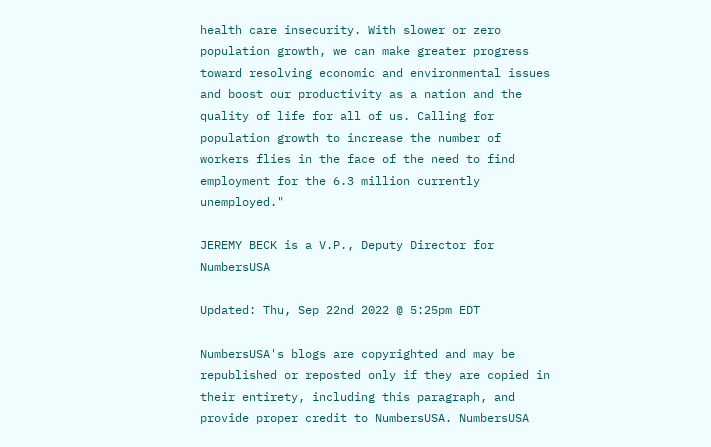health care insecurity. With slower or zero population growth, we can make greater progress toward resolving economic and environmental issues and boost our productivity as a nation and the quality of life for all of us. Calling for population growth to increase the number of workers flies in the face of the need to find employment for the 6.3 million currently unemployed."

JEREMY BECK is a V.P., Deputy Director for NumbersUSA

Updated: Thu, Sep 22nd 2022 @ 5:25pm EDT

NumbersUSA's blogs are copyrighted and may be republished or reposted only if they are copied in their entirety, including this paragraph, and provide proper credit to NumbersUSA. NumbersUSA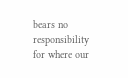bears no responsibility for where our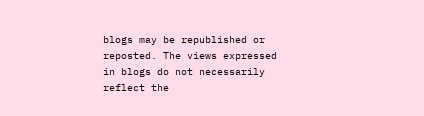blogs may be republished or reposted. The views expressed in blogs do not necessarily reflect the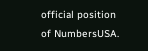official position of NumbersUSA.